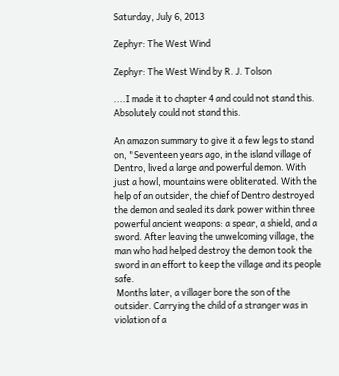Saturday, July 6, 2013

Zephyr: The West Wind

Zephyr: The West Wind by R. J. Tolson

....I made it to chapter 4 and could not stand this. Absolutely could not stand this.

An amazon summary to give it a few legs to stand on, "Seventeen years ago, in the island village of Dentro, lived a large and powerful demon. With just a howl, mountains were obliterated. With the help of an outsider, the chief of Dentro destroyed the demon and sealed its dark power within three powerful ancient weapons: a spear, a shield, and a sword. After leaving the unwelcoming village, the man who had helped destroy the demon took the sword in an effort to keep the village and its people safe.
 Months later, a villager bore the son of the outsider. Carrying the child of a stranger was in violation of a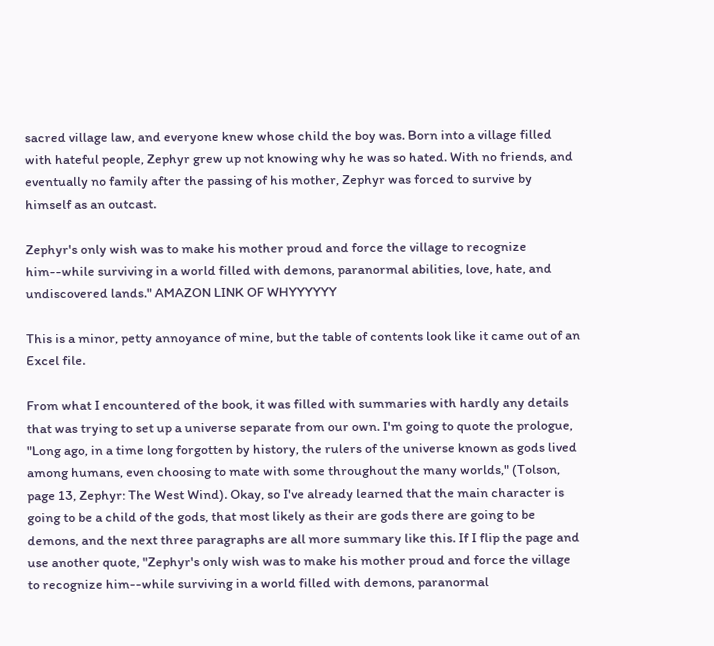sacred village law, and everyone knew whose child the boy was. Born into a village filled with hateful people, Zephyr grew up not knowing why he was so hated. With no friends, and eventually no family after the passing of his mother, Zephyr was forced to survive by himself as an outcast.

Zephyr's only wish was to make his mother proud and force the village to recognize him--while surviving in a world filled with demons, paranormal abilities, love, hate, and undiscovered lands." AMAZON LINK OF WHYYYYYY

This is a minor, petty annoyance of mine, but the table of contents look like it came out of an Excel file.

From what I encountered of the book, it was filled with summaries with hardly any details that was trying to set up a universe separate from our own. I'm going to quote the prologue, "Long ago, in a time long forgotten by history, the rulers of the universe known as gods lived among humans, even choosing to mate with some throughout the many worlds," (Tolson, page 13, Zephyr: The West Wind). Okay, so I've already learned that the main character is going to be a child of the gods, that most likely as their are gods there are going to be demons, and the next three paragraphs are all more summary like this. If I flip the page and use another quote, "Zephyr's only wish was to make his mother proud and force the village to recognize him--while surviving in a world filled with demons, paranormal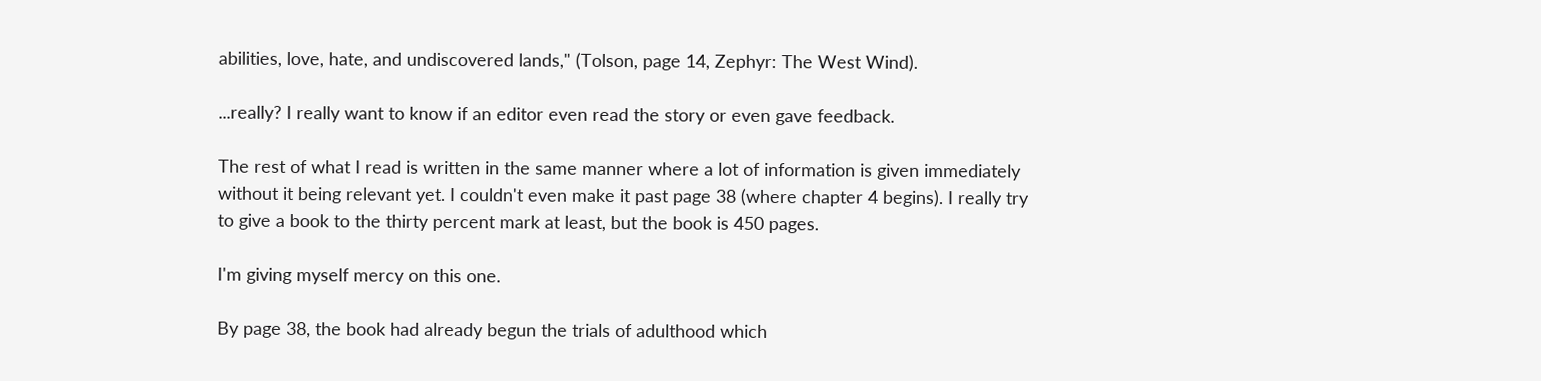abilities, love, hate, and undiscovered lands," (Tolson, page 14, Zephyr: The West Wind).

...really? I really want to know if an editor even read the story or even gave feedback.

The rest of what I read is written in the same manner where a lot of information is given immediately without it being relevant yet. I couldn't even make it past page 38 (where chapter 4 begins). I really try to give a book to the thirty percent mark at least, but the book is 450 pages.

I'm giving myself mercy on this one.

By page 38, the book had already begun the trials of adulthood which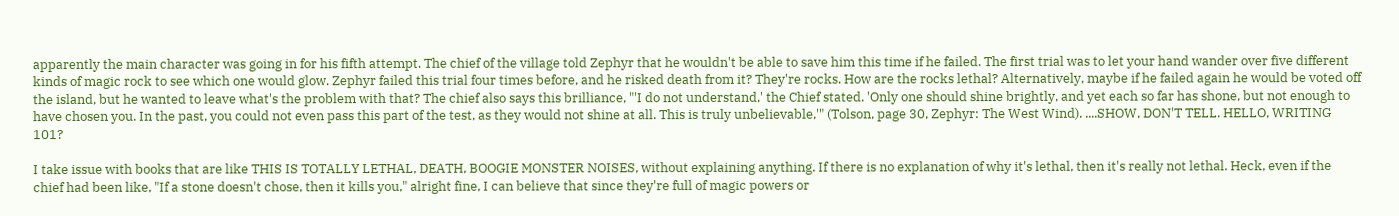apparently the main character was going in for his fifth attempt. The chief of the village told Zephyr that he wouldn't be able to save him this time if he failed. The first trial was to let your hand wander over five different kinds of magic rock to see which one would glow. Zephyr failed this trial four times before, and he risked death from it? They're rocks. How are the rocks lethal? Alternatively, maybe if he failed again he would be voted off the island, but he wanted to leave what's the problem with that? The chief also says this brilliance, "'I do not understand,' the Chief stated. 'Only one should shine brightly, and yet each so far has shone, but not enough to have chosen you. In the past, you could not even pass this part of the test, as they would not shine at all. This is truly unbelievable,'" (Tolson, page 30, Zephyr: The West Wind). ....SHOW, DON'T TELL. HELLO, WRITING 101?

I take issue with books that are like THIS IS TOTALLY LETHAL, DEATH, BOOGIE MONSTER NOISES, without explaining anything. If there is no explanation of why it's lethal, then it's really not lethal. Heck, even if the chief had been like, "If a stone doesn't chose, then it kills you," alright fine, I can believe that since they're full of magic powers or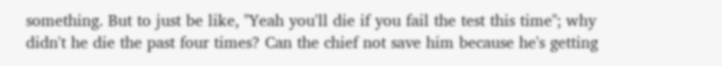something. But to just be like, "Yeah you'll die if you fail the test this time"; why didn't he die the past four times? Can the chief not save him because he's getting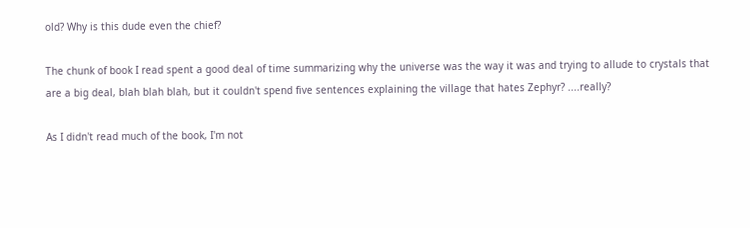old? Why is this dude even the chief?

The chunk of book I read spent a good deal of time summarizing why the universe was the way it was and trying to allude to crystals that are a big deal, blah blah blah, but it couldn't spend five sentences explaining the village that hates Zephyr? ....really?

As I didn't read much of the book, I'm not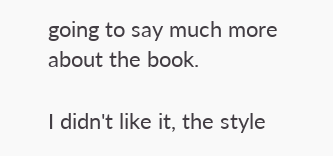going to say much more about the book.

I didn't like it, the style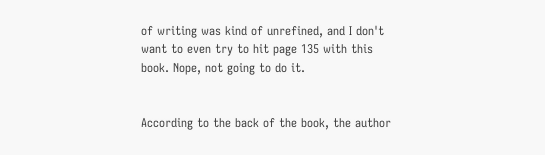of writing was kind of unrefined, and I don't want to even try to hit page 135 with this book. Nope, not going to do it.


According to the back of the book, the author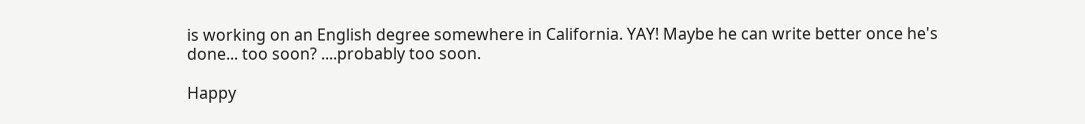is working on an English degree somewhere in California. YAY! Maybe he can write better once he's done... too soon? ....probably too soon.

Happy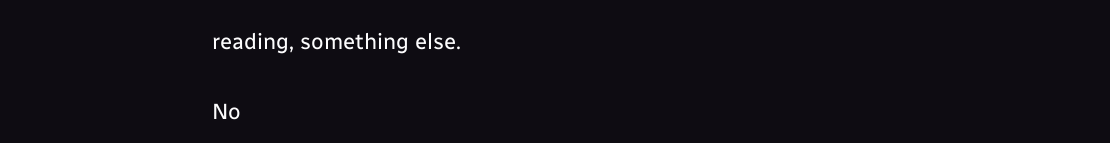reading, something else.

No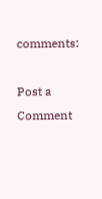comments:

Post a Comment